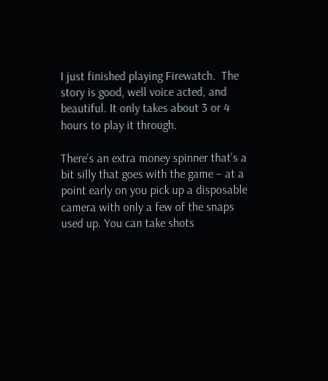I just finished playing Firewatch.  The story is good, well voice acted, and beautiful. It only takes about 3 or 4 hours to play it through.

There’s an extra money spinner that’s a bit silly that goes with the game – at a point early on you pick up a disposable camera with only a few of the snaps used up. You can take shots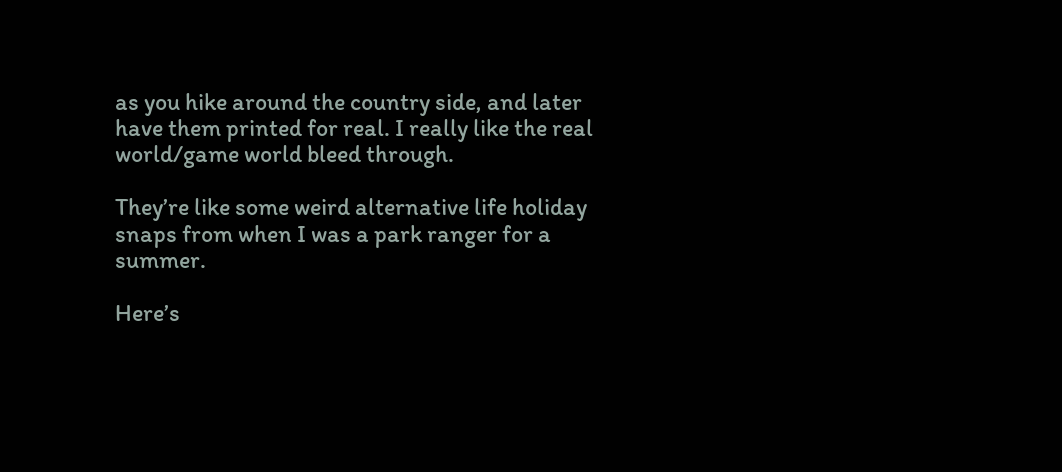as you hike around the country side, and later have them printed for real. I really like the real world/game world bleed through.

They’re like some weird alternative life holiday snaps from when I was a park ranger for a summer.

Here’s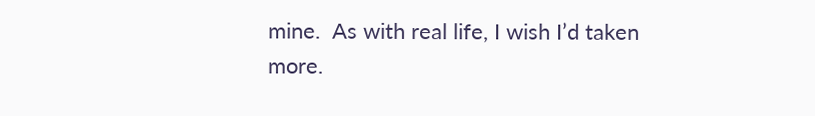mine.  As with real life, I wish I’d taken more.